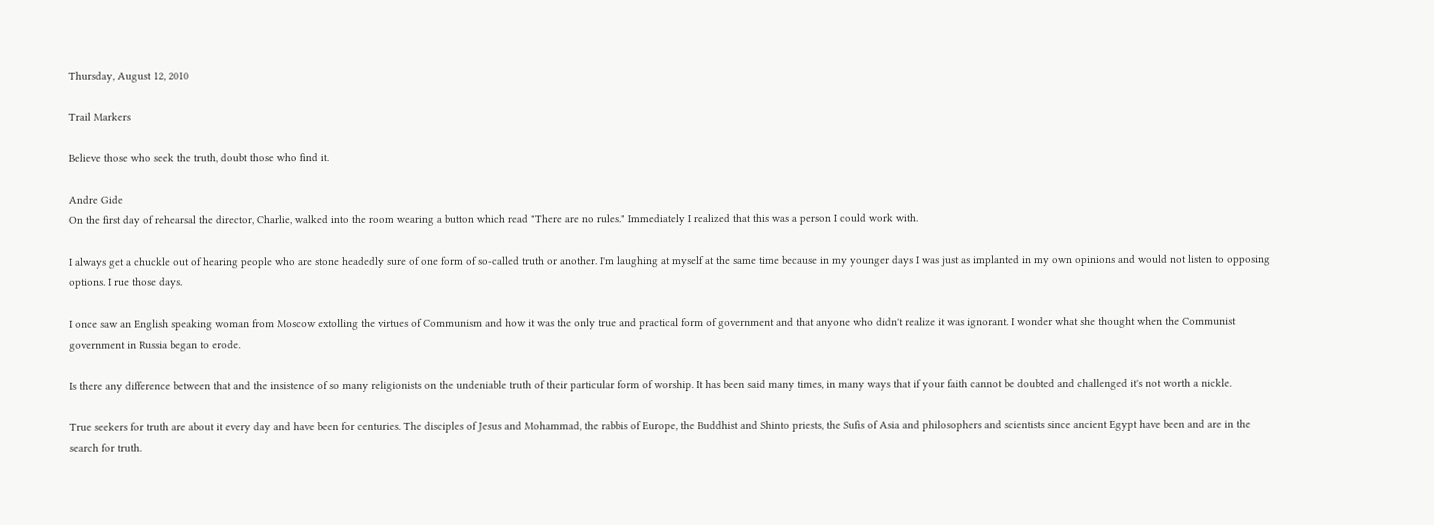Thursday, August 12, 2010

Trail Markers

Believe those who seek the truth, doubt those who find it.

Andre Gide
On the first day of rehearsal the director, Charlie, walked into the room wearing a button which read "There are no rules." Immediately I realized that this was a person I could work with.

I always get a chuckle out of hearing people who are stone headedly sure of one form of so-called truth or another. I'm laughing at myself at the same time because in my younger days I was just as implanted in my own opinions and would not listen to opposing options. I rue those days.

I once saw an English speaking woman from Moscow extolling the virtues of Communism and how it was the only true and practical form of government and that anyone who didn't realize it was ignorant. I wonder what she thought when the Communist government in Russia began to erode.

Is there any difference between that and the insistence of so many religionists on the undeniable truth of their particular form of worship. It has been said many times, in many ways that if your faith cannot be doubted and challenged it's not worth a nickle.

True seekers for truth are about it every day and have been for centuries. The disciples of Jesus and Mohammad, the rabbis of Europe, the Buddhist and Shinto priests, the Sufis of Asia and philosophers and scientists since ancient Egypt have been and are in the search for truth.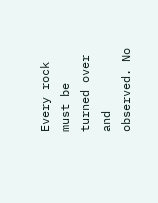Every rock must be turned over and observed. No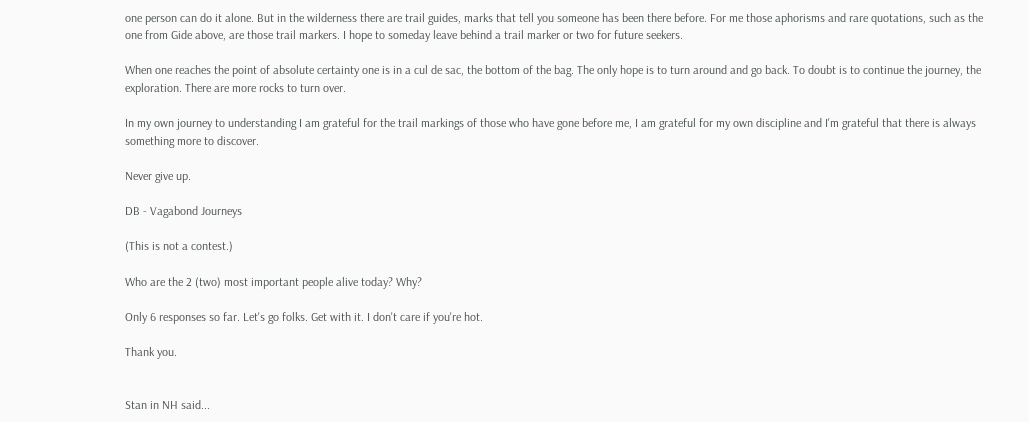one person can do it alone. But in the wilderness there are trail guides, marks that tell you someone has been there before. For me those aphorisms and rare quotations, such as the one from Gide above, are those trail markers. I hope to someday leave behind a trail marker or two for future seekers.

When one reaches the point of absolute certainty one is in a cul de sac, the bottom of the bag. The only hope is to turn around and go back. To doubt is to continue the journey, the exploration. There are more rocks to turn over.

In my own journey to understanding I am grateful for the trail markings of those who have gone before me, I am grateful for my own discipline and I'm grateful that there is always something more to discover.

Never give up.

DB - Vagabond Journeys

(This is not a contest.)

Who are the 2 (two) most important people alive today? Why?

Only 6 responses so far. Let's go folks. Get with it. I don't care if you're hot.

Thank you.


Stan in NH said...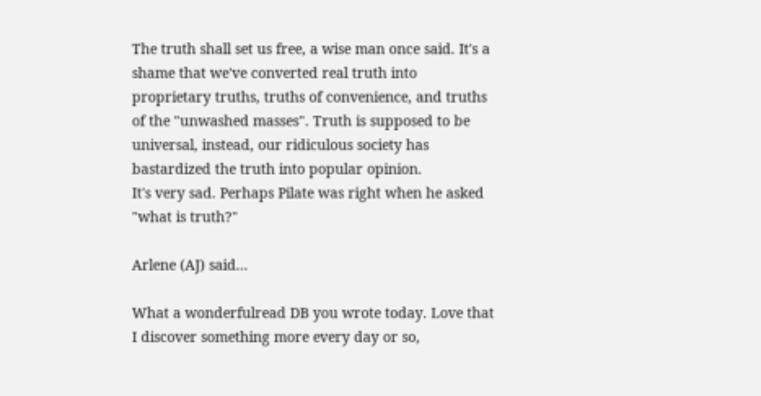The truth shall set us free, a wise man once said. It's a shame that we've converted real truth into proprietary truths, truths of convenience, and truths of the "unwashed masses". Truth is supposed to be universal, instead, our ridiculous society has bastardized the truth into popular opinion.
It's very sad. Perhaps Pilate was right when he asked "what is truth?"

Arlene (AJ) said...

What a wonderfulread DB you wrote today. Love that I discover something more every day or so,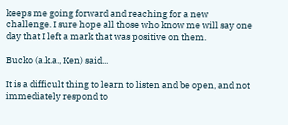keeps me going forward and reaching for a new challenge. I sure hope all those who know me will say one day that I left a mark that was positive on them.

Bucko (a.k.a., Ken) said...

It is a difficult thing to learn to listen and be open, and not immediately respond to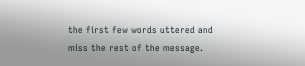the first few words uttered and miss the rest of the message.